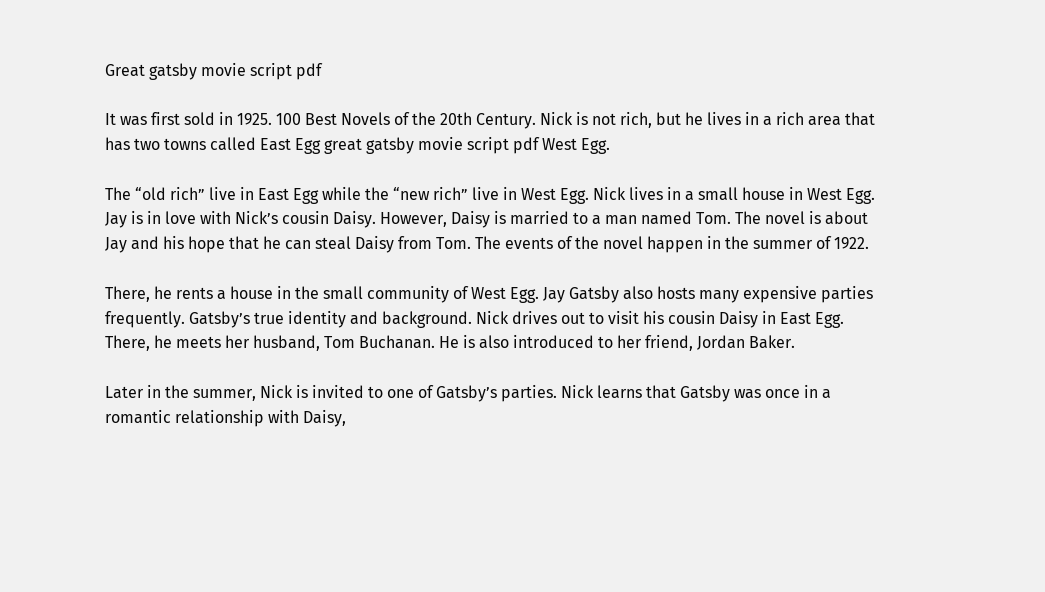Great gatsby movie script pdf

It was first sold in 1925. 100 Best Novels of the 20th Century. Nick is not rich, but he lives in a rich area that has two towns called East Egg great gatsby movie script pdf West Egg.

The “old rich” live in East Egg while the “new rich” live in West Egg. Nick lives in a small house in West Egg. Jay is in love with Nick’s cousin Daisy. However, Daisy is married to a man named Tom. The novel is about Jay and his hope that he can steal Daisy from Tom. The events of the novel happen in the summer of 1922.

There, he rents a house in the small community of West Egg. Jay Gatsby also hosts many expensive parties frequently. Gatsby’s true identity and background. Nick drives out to visit his cousin Daisy in East Egg. There, he meets her husband, Tom Buchanan. He is also introduced to her friend, Jordan Baker.

Later in the summer, Nick is invited to one of Gatsby’s parties. Nick learns that Gatsby was once in a romantic relationship with Daisy,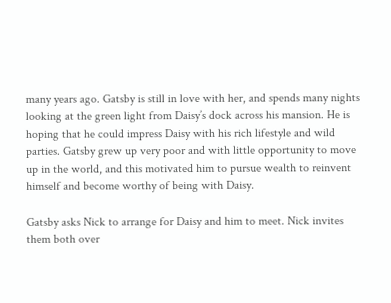many years ago. Gatsby is still in love with her, and spends many nights looking at the green light from Daisy’s dock across his mansion. He is hoping that he could impress Daisy with his rich lifestyle and wild parties. Gatsby grew up very poor and with little opportunity to move up in the world, and this motivated him to pursue wealth to reinvent himself and become worthy of being with Daisy.

Gatsby asks Nick to arrange for Daisy and him to meet. Nick invites them both over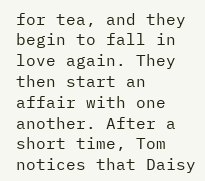for tea, and they begin to fall in love again. They then start an affair with one another. After a short time, Tom notices that Daisy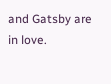and Gatsby are in love.